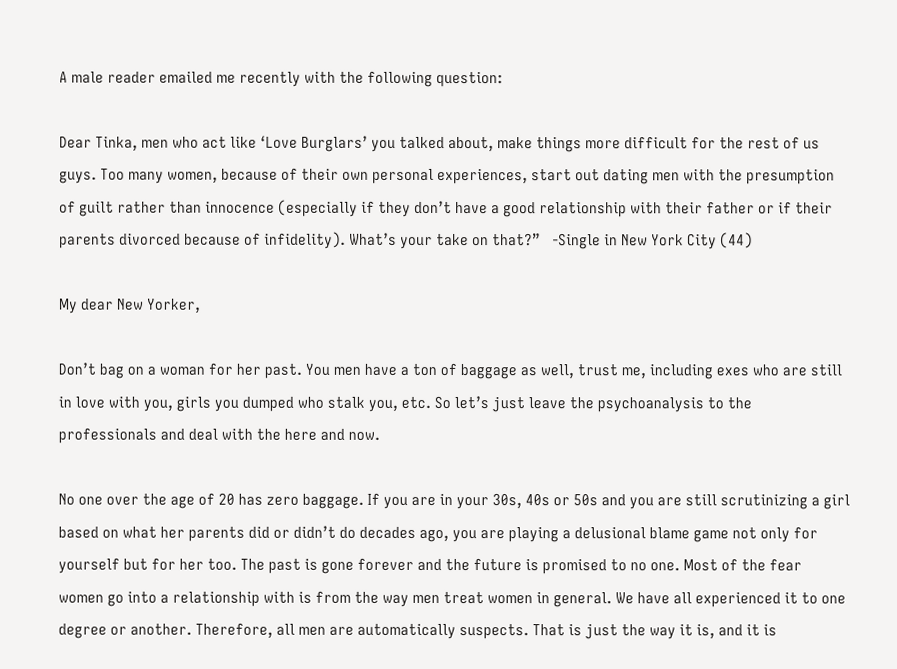A male reader emailed me recently with the following question:

Dear Tinka, men who act like ‘Love Burglars’ you talked about, make things more difficult for the rest of us guys. Too many women, because of their own personal experiences, start out dating men with the presumption of guilt rather than innocence (especially if they don’t have a good relationship with their father or if their parents divorced because of infidelity). What’s your take on that?”   -Single in New York City (44)

My dear New Yorker,

Don’t bag on a woman for her past. You men have a ton of baggage as well, trust me, including exes who are still in love with you, girls you dumped who stalk you, etc. So let’s just leave the psychoanalysis to the professionals and deal with the here and now.

No one over the age of 20 has zero baggage. If you are in your 30s, 40s or 50s and you are still scrutinizing a girl based on what her parents did or didn’t do decades ago, you are playing a delusional blame game not only for yourself but for her too. The past is gone forever and the future is promised to no one. Most of the fear women go into a relationship with is from the way men treat women in general. We have all experienced it to one degree or another. Therefore, all men are automatically suspects. That is just the way it is, and it is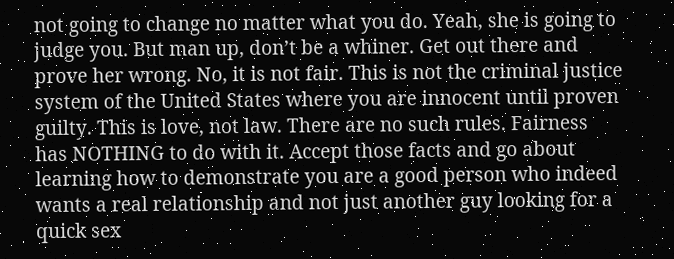not going to change no matter what you do. Yeah, she is going to judge you. But man up, don’t be a whiner. Get out there and prove her wrong. No, it is not fair. This is not the criminal justice system of the United States where you are innocent until proven guilty. This is love, not law. There are no such rules. Fairness has NOTHING to do with it. Accept those facts and go about learning how to demonstrate you are a good person who indeed wants a real relationship and not just another guy looking for a quick sex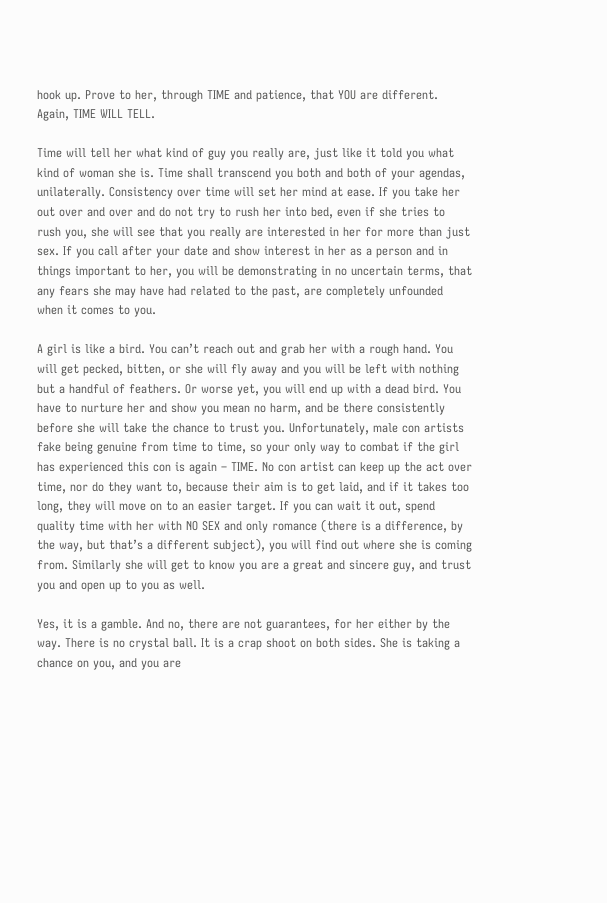hook up. Prove to her, through TIME and patience, that YOU are different. Again, TIME WILL TELL.

Time will tell her what kind of guy you really are, just like it told you what kind of woman she is. Time shall transcend you both and both of your agendas, unilaterally. Consistency over time will set her mind at ease. If you take her out over and over and do not try to rush her into bed, even if she tries to rush you, she will see that you really are interested in her for more than just sex. If you call after your date and show interest in her as a person and in things important to her, you will be demonstrating in no uncertain terms, that any fears she may have had related to the past, are completely unfounded when it comes to you.

A girl is like a bird. You can’t reach out and grab her with a rough hand. You will get pecked, bitten, or she will fly away and you will be left with nothing but a handful of feathers. Or worse yet, you will end up with a dead bird. You have to nurture her and show you mean no harm, and be there consistently before she will take the chance to trust you. Unfortunately, male con artists fake being genuine from time to time, so your only way to combat if the girl has experienced this con is again – TIME. No con artist can keep up the act over time, nor do they want to, because their aim is to get laid, and if it takes too long, they will move on to an easier target. If you can wait it out, spend quality time with her with NO SEX and only romance (there is a difference, by the way, but that’s a different subject), you will find out where she is coming from. Similarly she will get to know you are a great and sincere guy, and trust you and open up to you as well.

Yes, it is a gamble. And no, there are not guarantees, for her either by the way. There is no crystal ball. It is a crap shoot on both sides. She is taking a chance on you, and you are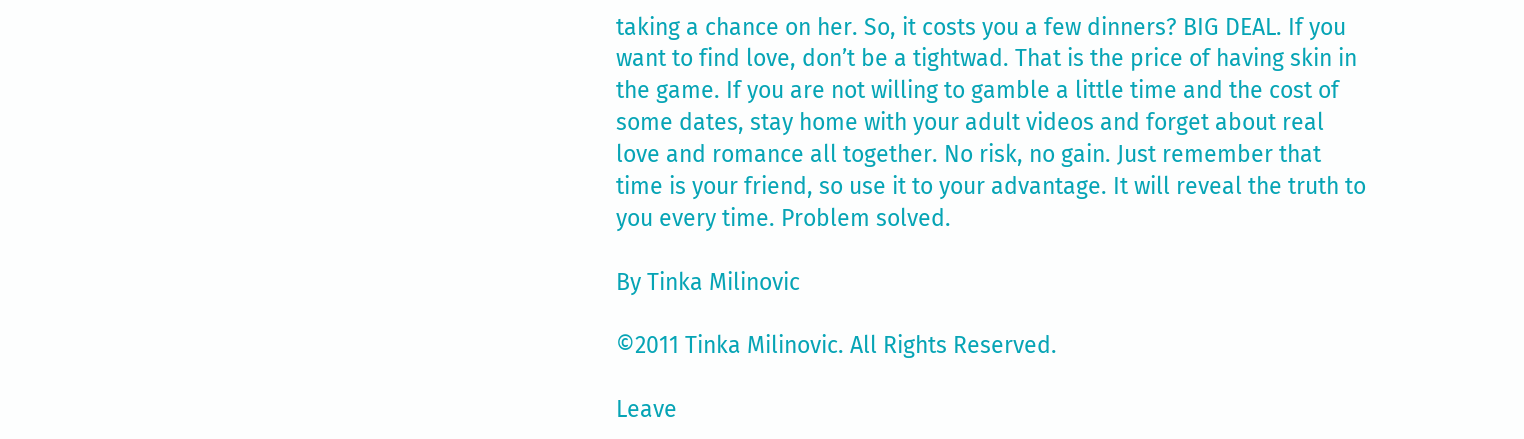taking a chance on her. So, it costs you a few dinners? BIG DEAL. If you want to find love, don’t be a tightwad. That is the price of having skin in the game. If you are not willing to gamble a little time and the cost of some dates, stay home with your adult videos and forget about real love and romance all together. No risk, no gain. Just remember that time is your friend, so use it to your advantage. It will reveal the truth to you every time. Problem solved.

By Tinka Milinovic

©2011 Tinka Milinovic. All Rights Reserved.

Leave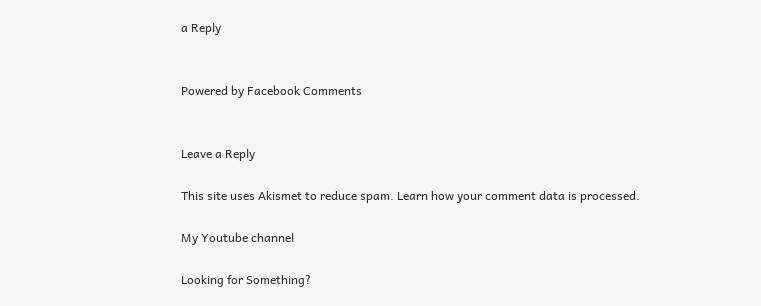a Reply


Powered by Facebook Comments


Leave a Reply

This site uses Akismet to reduce spam. Learn how your comment data is processed.

My Youtube channel

Looking for Something?